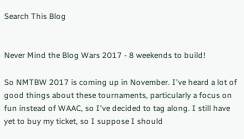Search This Blog


Never Mind the Blog Wars 2017 - 8 weekends to build!

So NMTBW 2017 is coming up in November. I've heard a lot of good things about these tournaments, particularly a focus on fun instead of WAAC, so I've decided to tag along. I still have yet to buy my ticket, so I suppose I should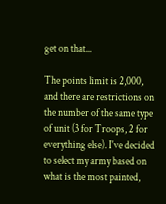get on that...

The points limit is 2,000, and there are restrictions on the number of the same type of unit (3 for Troops, 2 for everything else). I've decided to select my army based on what is the most painted,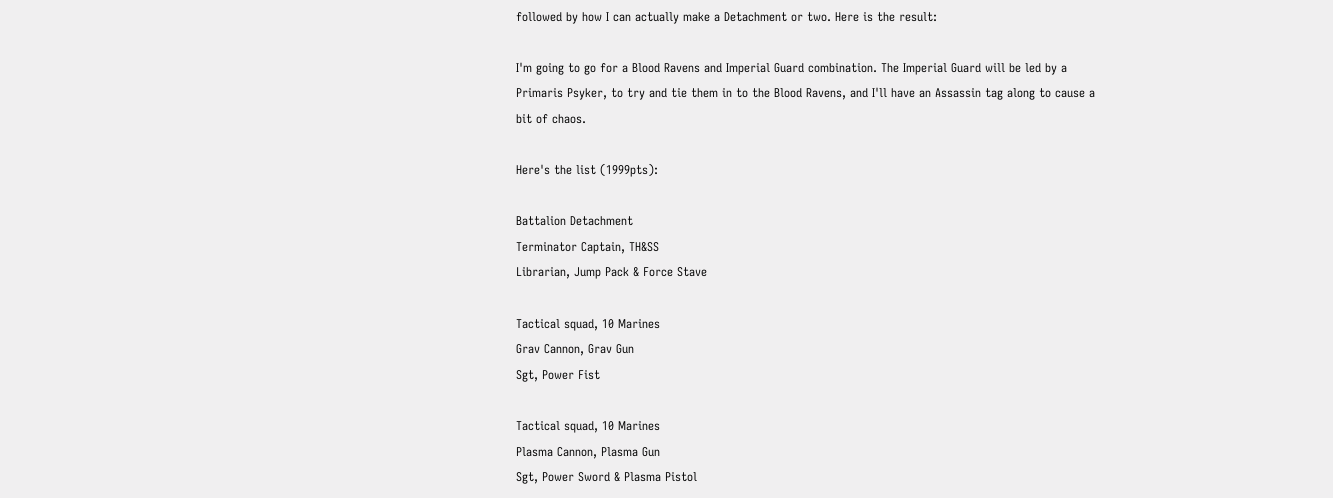followed by how I can actually make a Detachment or two. Here is the result:

I'm going to go for a Blood Ravens and Imperial Guard combination. The Imperial Guard will be led by a Primaris Psyker, to try and tie them in to the Blood Ravens, and I'll have an Assassin tag along to cause a bit of chaos.

Here's the list (1999pts):

Battalion Detachment
Terminator Captain, TH&SS
Librarian, Jump Pack & Force Stave

Tactical squad, 10 Marines
Grav Cannon, Grav Gun
Sgt, Power Fist

Tactical squad, 10 Marines
Plasma Cannon, Plasma Gun
Sgt, Power Sword & Plasma Pistol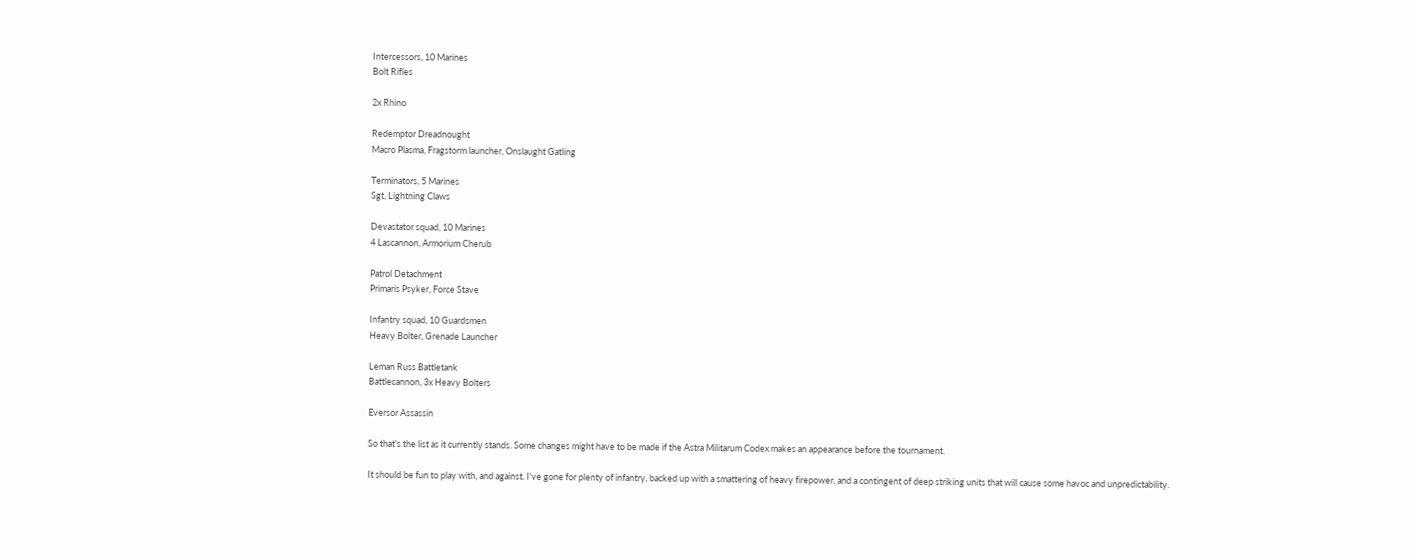Intercessors, 10 Marines
Bolt Rifles

2x Rhino

Redemptor Dreadnought
Macro Plasma, Fragstorm launcher, Onslaught Gatling

Terminators, 5 Marines
Sgt, Lightning Claws

Devastator squad, 10 Marines
4 Lascannon, Armorium Cherub

Patrol Detachment
Primaris Psyker, Force Stave

Infantry squad, 10 Guardsmen
Heavy Bolter, Grenade Launcher

Leman Russ Battletank
Battlecannon, 3x Heavy Bolters

Eversor Assassin

So that's the list as it currently stands. Some changes might have to be made if the Astra Militarum Codex makes an appearance before the tournament.

It should be fun to play with, and against. I've gone for plenty of infantry, backed up with a smattering of heavy firepower, and a contingent of deep striking units that will cause some havoc and unpredictability.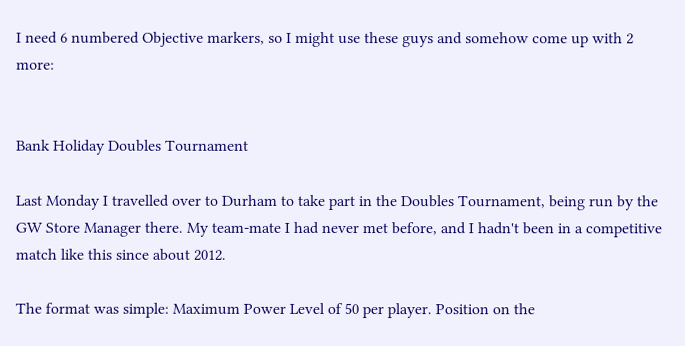I need 6 numbered Objective markers, so I might use these guys and somehow come up with 2 more:


Bank Holiday Doubles Tournament

Last Monday I travelled over to Durham to take part in the Doubles Tournament, being run by the GW Store Manager there. My team-mate I had never met before, and I hadn't been in a competitive match like this since about 2012.

The format was simple: Maximum Power Level of 50 per player. Position on the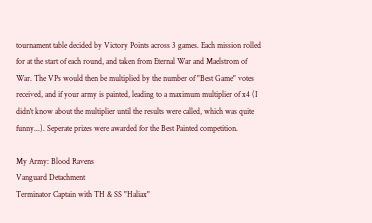tournament table decided by Victory Points across 3 games. Each mission rolled for at the start of each round, and taken from Eternal War and Maelstrom of War. The VPs would then be multiplied by the number of "Best Game" votes received, and if your army is painted, leading to a maximum multiplier of x4 (I didn't know about the multiplier until the results were called, which was quite funny...). Seperate prizes were awarded for the Best Painted competition.

My Army: Blood Ravens
Vanguard Detachment
Terminator Captain with TH & SS "Haliax"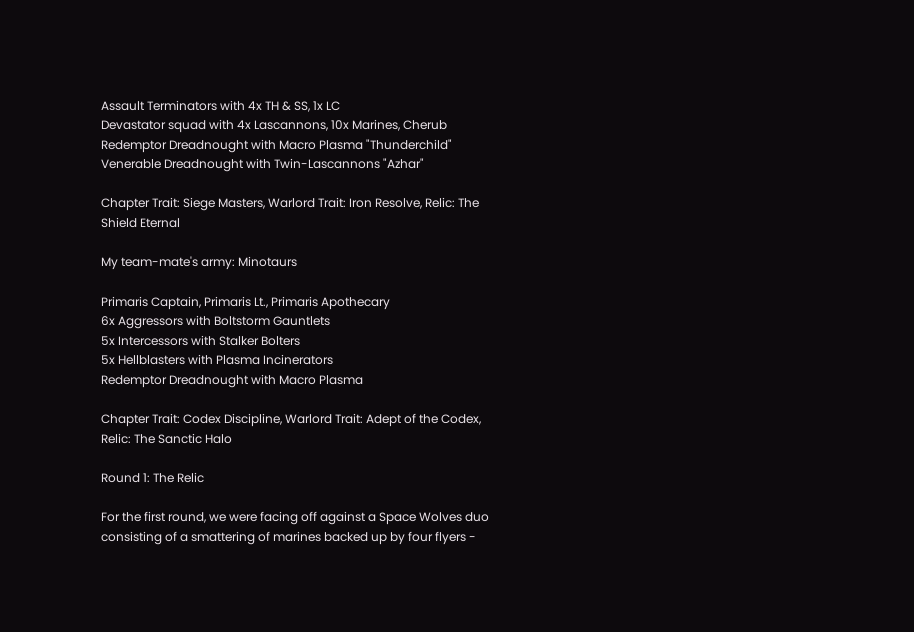Assault Terminators with 4x TH & SS, 1x LC
Devastator squad with 4x Lascannons, 10x Marines, Cherub
Redemptor Dreadnought with Macro Plasma "Thunderchild"
Venerable Dreadnought with Twin-Lascannons "Azhar"

Chapter Trait: Siege Masters, Warlord Trait: Iron Resolve, Relic: The Shield Eternal

My team-mate's army: Minotaurs

Primaris Captain, Primaris Lt., Primaris Apothecary
6x Aggressors with Boltstorm Gauntlets
5x Intercessors with Stalker Bolters
5x Hellblasters with Plasma Incinerators
Redemptor Dreadnought with Macro Plasma

Chapter Trait: Codex Discipline, Warlord Trait: Adept of the Codex, Relic: The Sanctic Halo

Round 1: The Relic

For the first round, we were facing off against a Space Wolves duo consisting of a smattering of marines backed up by four flyers -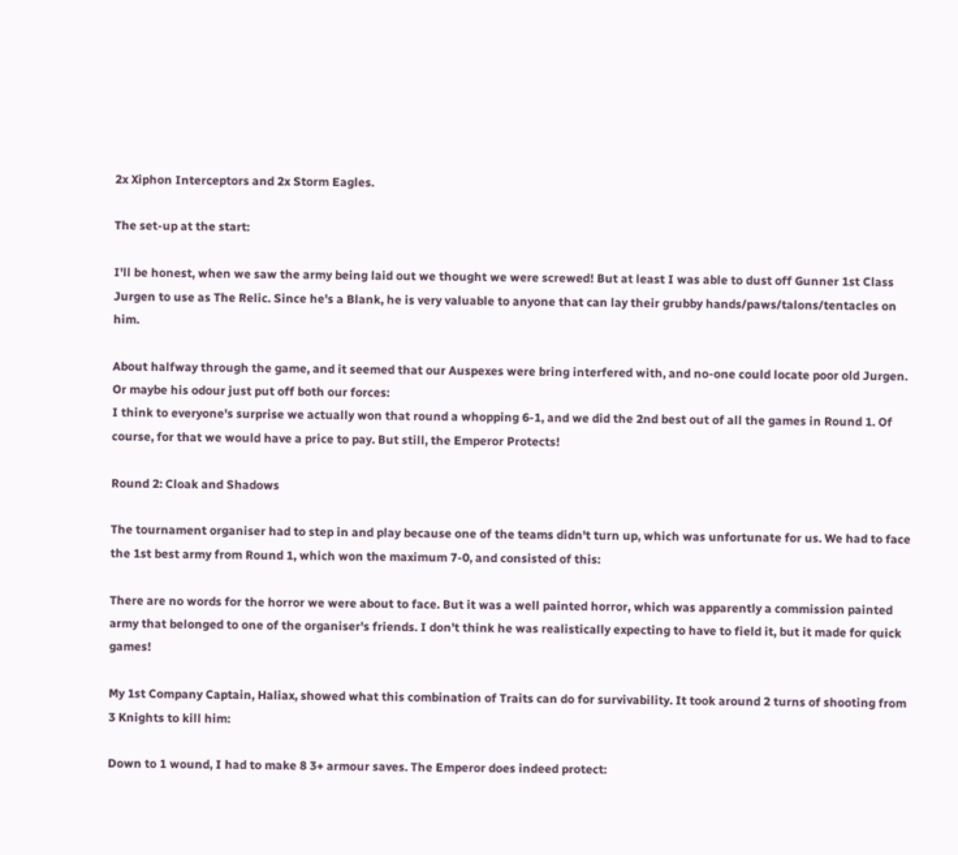2x Xiphon Interceptors and 2x Storm Eagles.

The set-up at the start:

I'll be honest, when we saw the army being laid out we thought we were screwed! But at least I was able to dust off Gunner 1st Class Jurgen to use as The Relic. Since he's a Blank, he is very valuable to anyone that can lay their grubby hands/paws/talons/tentacles on him.

About halfway through the game, and it seemed that our Auspexes were bring interfered with, and no-one could locate poor old Jurgen. Or maybe his odour just put off both our forces:
I think to everyone's surprise we actually won that round a whopping 6-1, and we did the 2nd best out of all the games in Round 1. Of course, for that we would have a price to pay. But still, the Emperor Protects!

Round 2: Cloak and Shadows

The tournament organiser had to step in and play because one of the teams didn't turn up, which was unfortunate for us. We had to face the 1st best army from Round 1, which won the maximum 7-0, and consisted of this:

There are no words for the horror we were about to face. But it was a well painted horror, which was apparently a commission painted army that belonged to one of the organiser's friends. I don't think he was realistically expecting to have to field it, but it made for quick games!

My 1st Company Captain, Haliax, showed what this combination of Traits can do for survivability. It took around 2 turns of shooting from 3 Knights to kill him:

Down to 1 wound, I had to make 8 3+ armour saves. The Emperor does indeed protect: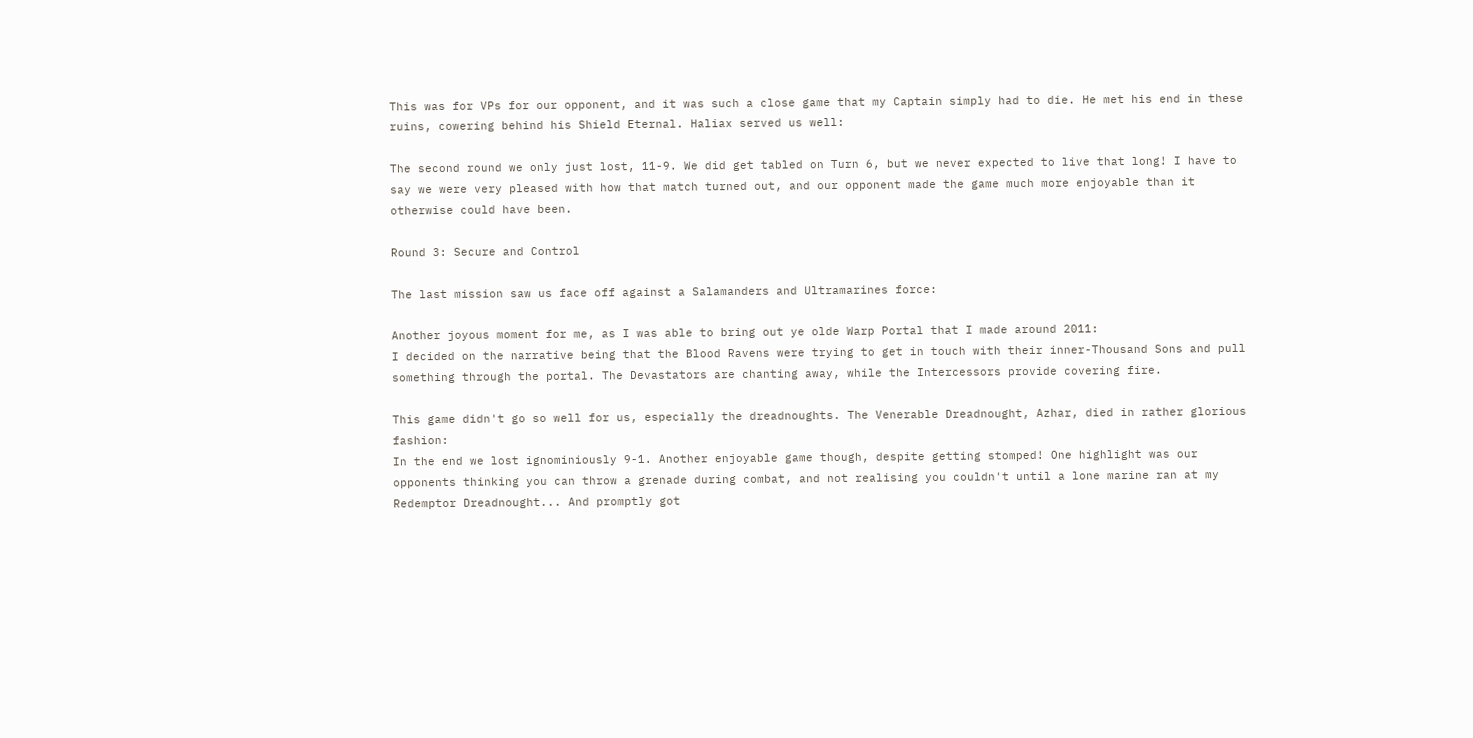This was for VPs for our opponent, and it was such a close game that my Captain simply had to die. He met his end in these ruins, cowering behind his Shield Eternal. Haliax served us well:

The second round we only just lost, 11-9. We did get tabled on Turn 6, but we never expected to live that long! I have to say we were very pleased with how that match turned out, and our opponent made the game much more enjoyable than it otherwise could have been.

Round 3: Secure and Control

The last mission saw us face off against a Salamanders and Ultramarines force:

Another joyous moment for me, as I was able to bring out ye olde Warp Portal that I made around 2011:
I decided on the narrative being that the Blood Ravens were trying to get in touch with their inner-Thousand Sons and pull something through the portal. The Devastators are chanting away, while the Intercessors provide covering fire.

This game didn't go so well for us, especially the dreadnoughts. The Venerable Dreadnought, Azhar, died in rather glorious fashion:
In the end we lost ignominiously 9-1. Another enjoyable game though, despite getting stomped! One highlight was our opponents thinking you can throw a grenade during combat, and not realising you couldn't until a lone marine ran at my Redemptor Dreadnought... And promptly got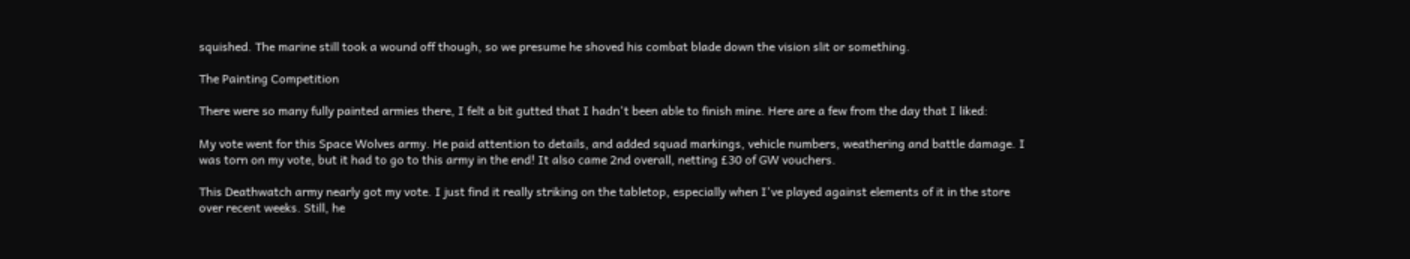squished. The marine still took a wound off though, so we presume he shoved his combat blade down the vision slit or something.

The Painting Competition

There were so many fully painted armies there, I felt a bit gutted that I hadn't been able to finish mine. Here are a few from the day that I liked:

My vote went for this Space Wolves army. He paid attention to details, and added squad markings, vehicle numbers, weathering and battle damage. I was torn on my vote, but it had to go to this army in the end! It also came 2nd overall, netting £30 of GW vouchers.

This Deathwatch army nearly got my vote. I just find it really striking on the tabletop, especially when I've played against elements of it in the store over recent weeks. Still, he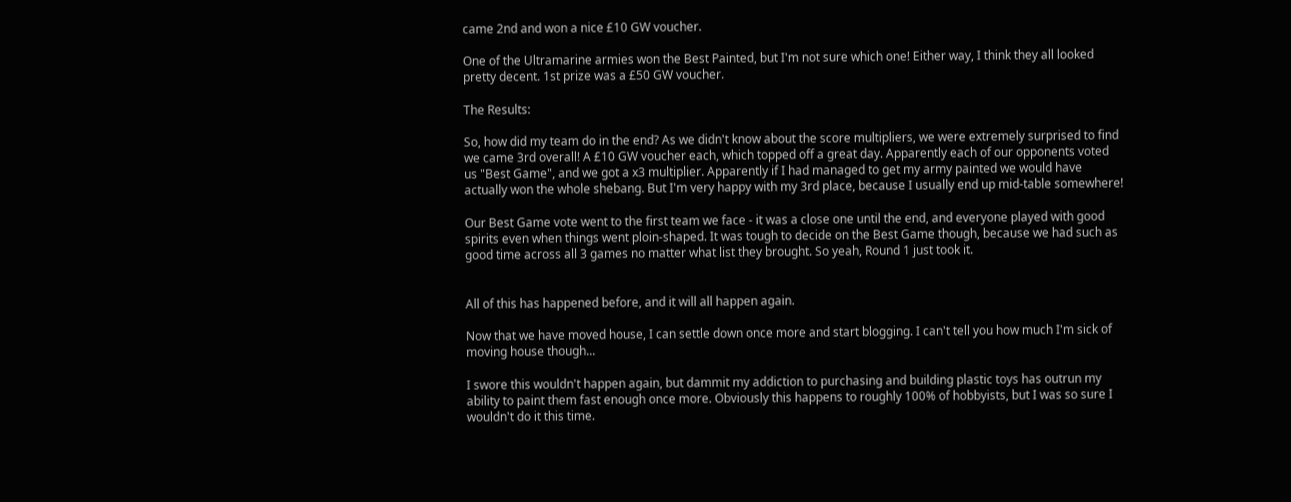came 2nd and won a nice £10 GW voucher.

One of the Ultramarine armies won the Best Painted, but I'm not sure which one! Either way, I think they all looked pretty decent. 1st prize was a £50 GW voucher.

The Results:

So, how did my team do in the end? As we didn't know about the score multipliers, we were extremely surprised to find we came 3rd overall! A £10 GW voucher each, which topped off a great day. Apparently each of our opponents voted us "Best Game", and we got a x3 multiplier. Apparently if I had managed to get my army painted we would have actually won the whole shebang. But I'm very happy with my 3rd place, because I usually end up mid-table somewhere!

Our Best Game vote went to the first team we face - it was a close one until the end, and everyone played with good spirits even when things went ploin-shaped. It was tough to decide on the Best Game though, because we had such as good time across all 3 games no matter what list they brought. So yeah, Round 1 just took it.


All of this has happened before, and it will all happen again.

Now that we have moved house, I can settle down once more and start blogging. I can't tell you how much I'm sick of moving house though...

I swore this wouldn't happen again, but dammit my addiction to purchasing and building plastic toys has outrun my ability to paint them fast enough once more. Obviously this happens to roughly 100% of hobbyists, but I was so sure I wouldn't do it this time.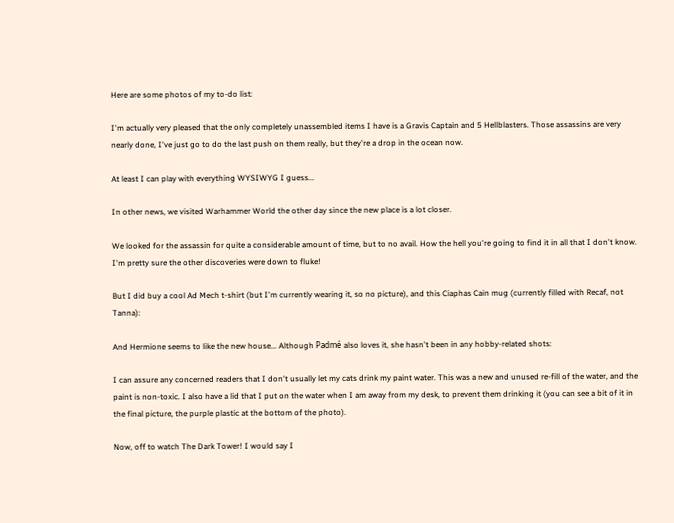Here are some photos of my to-do list:

I'm actually very pleased that the only completely unassembled items I have is a Gravis Captain and 5 Hellblasters. Those assassins are very nearly done, I've just go to do the last push on them really, but they're a drop in the ocean now.

At least I can play with everything WYSIWYG I guess...

In other news, we visited Warhammer World the other day since the new place is a lot closer.

We looked for the assassin for quite a considerable amount of time, but to no avail. How the hell you're going to find it in all that I don't know. I'm pretty sure the other discoveries were down to fluke!

But I did buy a cool Ad Mech t-shirt (but I'm currently wearing it, so no picture), and this Ciaphas Cain mug (currently filled with Recaf, not Tanna):

And Hermione seems to like the new house... Although Padmé also loves it, she hasn't been in any hobby-related shots:

I can assure any concerned readers that I don't usually let my cats drink my paint water. This was a new and unused re-fill of the water, and the paint is non-toxic. I also have a lid that I put on the water when I am away from my desk, to prevent them drinking it (you can see a bit of it in the final picture, the purple plastic at the bottom of the photo).

Now, off to watch The Dark Tower! I would say I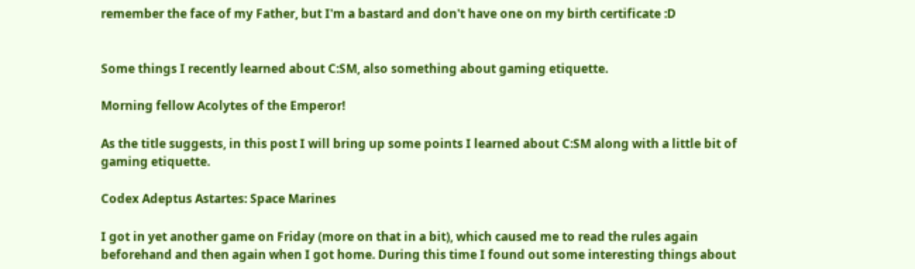remember the face of my Father, but I'm a bastard and don't have one on my birth certificate :D


Some things I recently learned about C:SM, also something about gaming etiquette.

Morning fellow Acolytes of the Emperor!

As the title suggests, in this post I will bring up some points I learned about C:SM along with a little bit of gaming etiquette.

Codex Adeptus Astartes: Space Marines

I got in yet another game on Friday (more on that in a bit), which caused me to read the rules again beforehand and then again when I got home. During this time I found out some interesting things about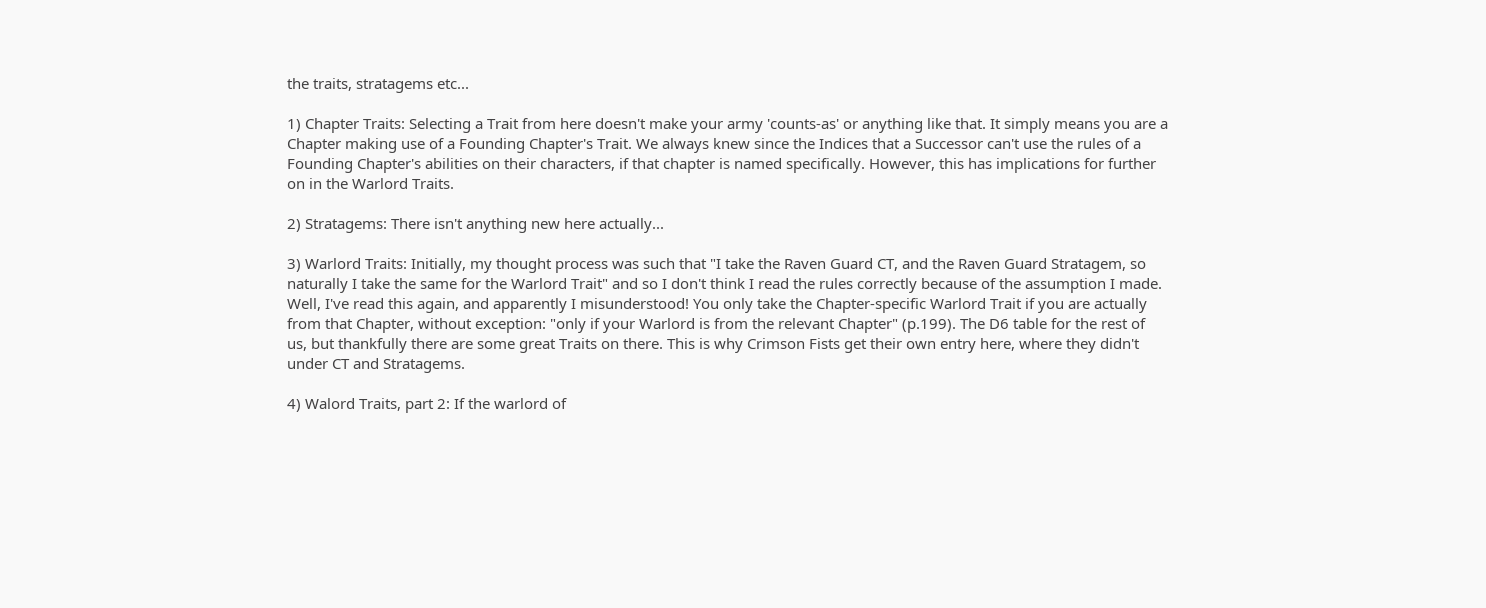the traits, stratagems etc...

1) Chapter Traits: Selecting a Trait from here doesn't make your army 'counts-as' or anything like that. It simply means you are a Chapter making use of a Founding Chapter's Trait. We always knew since the Indices that a Successor can't use the rules of a Founding Chapter's abilities on their characters, if that chapter is named specifically. However, this has implications for further on in the Warlord Traits.

2) Stratagems: There isn't anything new here actually...

3) Warlord Traits: Initially, my thought process was such that "I take the Raven Guard CT, and the Raven Guard Stratagem, so naturally I take the same for the Warlord Trait" and so I don't think I read the rules correctly because of the assumption I made. Well, I've read this again, and apparently I misunderstood! You only take the Chapter-specific Warlord Trait if you are actually from that Chapter, without exception: "only if your Warlord is from the relevant Chapter" (p.199). The D6 table for the rest of us, but thankfully there are some great Traits on there. This is why Crimson Fists get their own entry here, where they didn't under CT and Stratagems.

4) Walord Traits, part 2: If the warlord of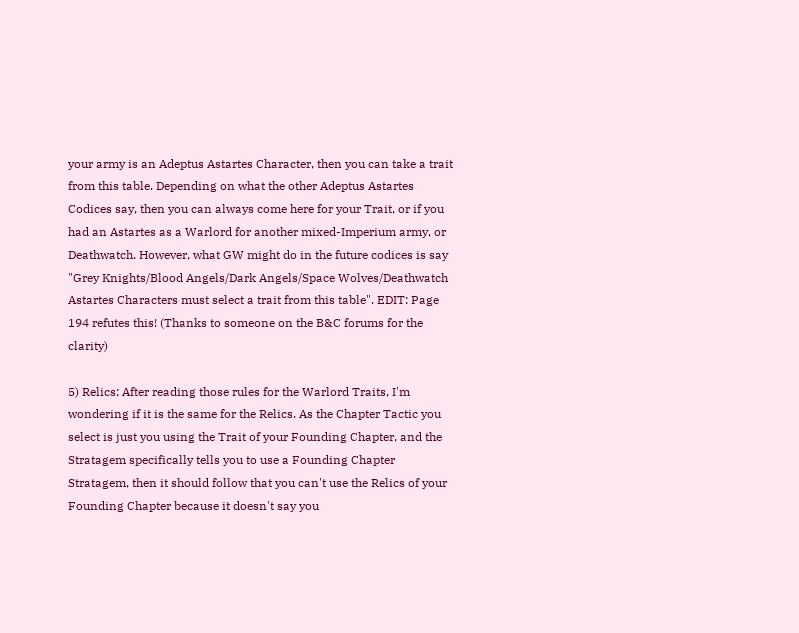your army is an Adeptus Astartes Character, then you can take a trait from this table. Depending on what the other Adeptus Astartes Codices say, then you can always come here for your Trait, or if you had an Astartes as a Warlord for another mixed-Imperium army, or Deathwatch. However, what GW might do in the future codices is say "Grey Knights/Blood Angels/Dark Angels/Space Wolves/Deathwatch Astartes Characters must select a trait from this table". EDIT: Page 194 refutes this! (Thanks to someone on the B&C forums for the clarity)

5) Relics: After reading those rules for the Warlord Traits, I'm wondering if it is the same for the Relics. As the Chapter Tactic you select is just you using the Trait of your Founding Chapter, and the Stratagem specifically tells you to use a Founding Chapter Stratagem, then it should follow that you can't use the Relics of your Founding Chapter because it doesn't say you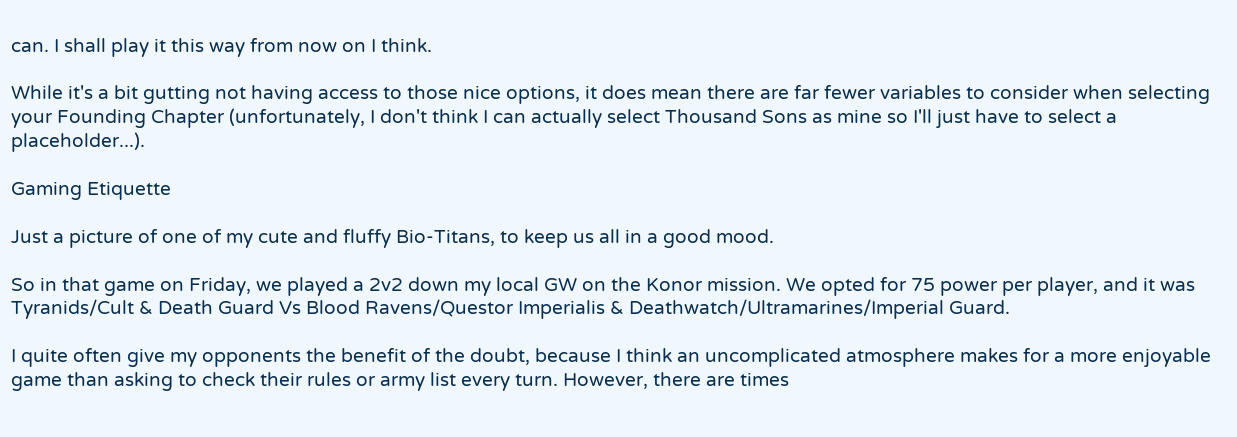can. I shall play it this way from now on I think.

While it's a bit gutting not having access to those nice options, it does mean there are far fewer variables to consider when selecting your Founding Chapter (unfortunately, I don't think I can actually select Thousand Sons as mine so I'll just have to select a placeholder...).

Gaming Etiquette

Just a picture of one of my cute and fluffy Bio-Titans, to keep us all in a good mood.

So in that game on Friday, we played a 2v2 down my local GW on the Konor mission. We opted for 75 power per player, and it was Tyranids/Cult & Death Guard Vs Blood Ravens/Questor Imperialis & Deathwatch/Ultramarines/Imperial Guard.

I quite often give my opponents the benefit of the doubt, because I think an uncomplicated atmosphere makes for a more enjoyable game than asking to check their rules or army list every turn. However, there are times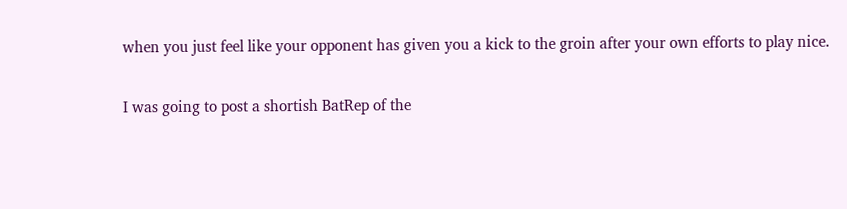when you just feel like your opponent has given you a kick to the groin after your own efforts to play nice.

I was going to post a shortish BatRep of the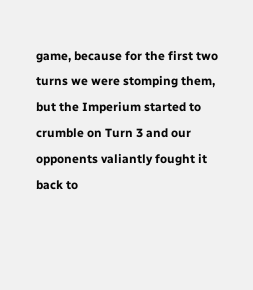game, because for the first two turns we were stomping them, but the Imperium started to crumble on Turn 3 and our opponents valiantly fought it back to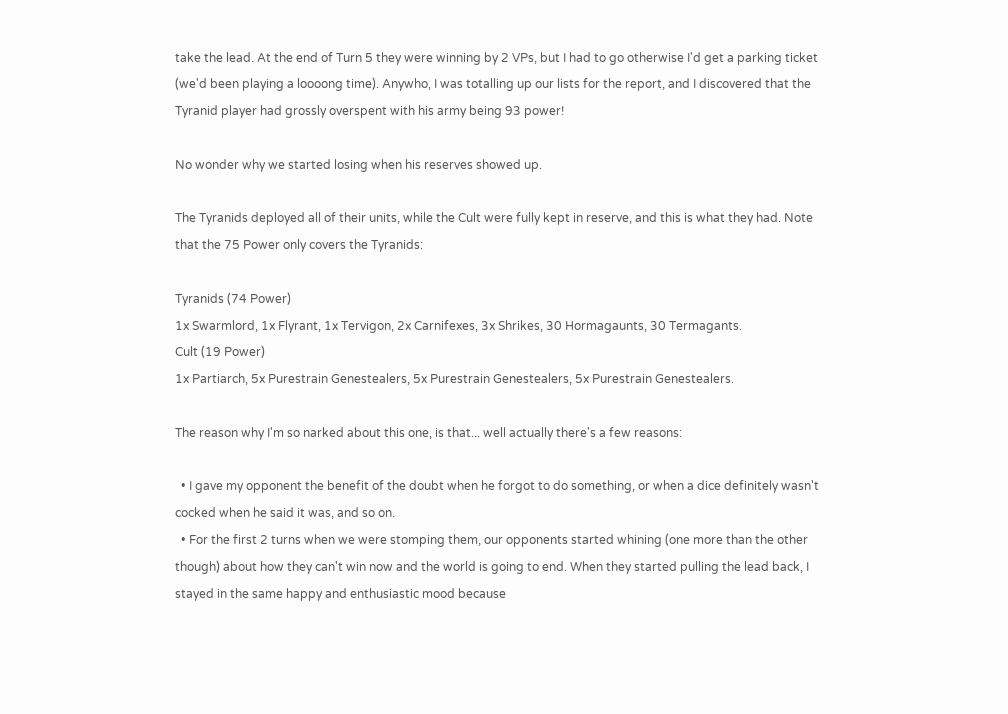take the lead. At the end of Turn 5 they were winning by 2 VPs, but I had to go otherwise I'd get a parking ticket (we'd been playing a loooong time). Anywho, I was totalling up our lists for the report, and I discovered that the Tyranid player had grossly overspent with his army being 93 power!

No wonder why we started losing when his reserves showed up.

The Tyranids deployed all of their units, while the Cult were fully kept in reserve, and this is what they had. Note that the 75 Power only covers the Tyranids:

Tyranids (74 Power)
1x Swarmlord, 1x Flyrant, 1x Tervigon, 2x Carnifexes, 3x Shrikes, 30 Hormagaunts, 30 Termagants.
Cult (19 Power)
1x Partiarch, 5x Purestrain Genestealers, 5x Purestrain Genestealers, 5x Purestrain Genestealers.

The reason why I'm so narked about this one, is that... well actually there's a few reasons:

  • I gave my opponent the benefit of the doubt when he forgot to do something, or when a dice definitely wasn't cocked when he said it was, and so on.
  • For the first 2 turns when we were stomping them, our opponents started whining (one more than the other though) about how they can't win now and the world is going to end. When they started pulling the lead back, I stayed in the same happy and enthusiastic mood because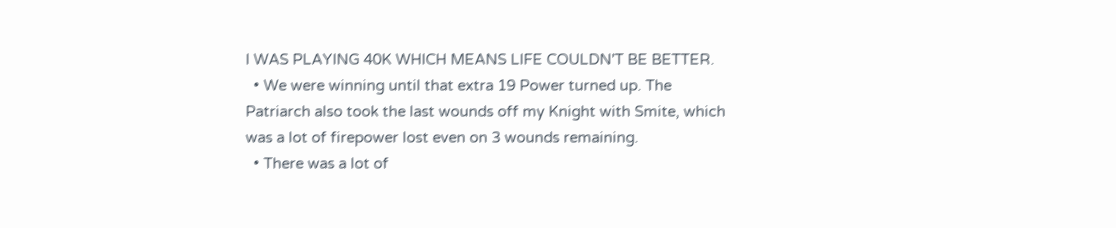I WAS PLAYING 40K WHICH MEANS LIFE COULDN'T BE BETTER.
  • We were winning until that extra 19 Power turned up. The Patriarch also took the last wounds off my Knight with Smite, which was a lot of firepower lost even on 3 wounds remaining.
  • There was a lot of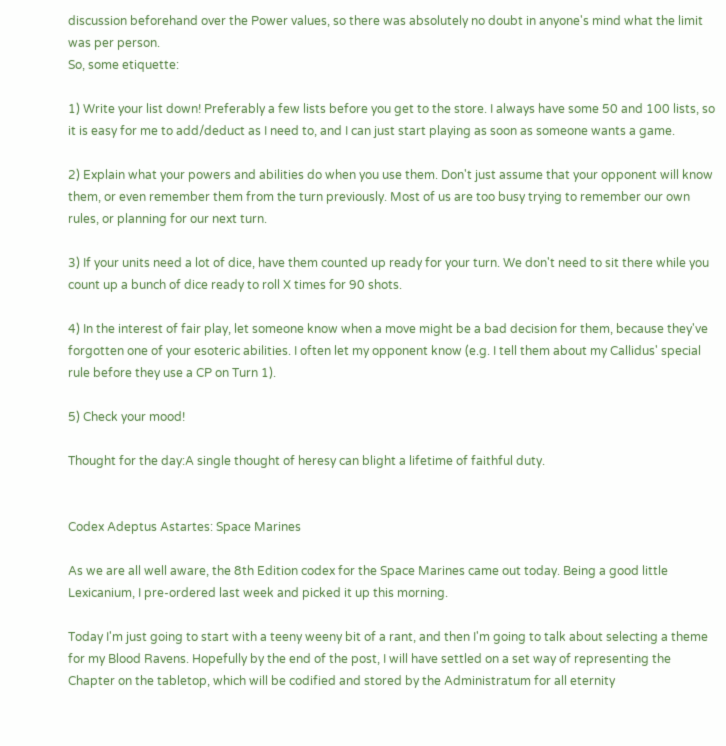discussion beforehand over the Power values, so there was absolutely no doubt in anyone's mind what the limit was per person.
So, some etiquette:

1) Write your list down! Preferably a few lists before you get to the store. I always have some 50 and 100 lists, so it is easy for me to add/deduct as I need to, and I can just start playing as soon as someone wants a game.

2) Explain what your powers and abilities do when you use them. Don't just assume that your opponent will know them, or even remember them from the turn previously. Most of us are too busy trying to remember our own rules, or planning for our next turn.

3) If your units need a lot of dice, have them counted up ready for your turn. We don't need to sit there while you count up a bunch of dice ready to roll X times for 90 shots.

4) In the interest of fair play, let someone know when a move might be a bad decision for them, because they've forgotten one of your esoteric abilities. I often let my opponent know (e.g. I tell them about my Callidus' special rule before they use a CP on Turn 1).

5) Check your mood!

Thought for the day:A single thought of heresy can blight a lifetime of faithful duty.


Codex Adeptus Astartes: Space Marines

As we are all well aware, the 8th Edition codex for the Space Marines came out today. Being a good little Lexicanium, I pre-ordered last week and picked it up this morning.

Today I'm just going to start with a teeny weeny bit of a rant, and then I'm going to talk about selecting a theme for my Blood Ravens. Hopefully by the end of the post, I will have settled on a set way of representing the Chapter on the tabletop, which will be codified and stored by the Administratum for all eternity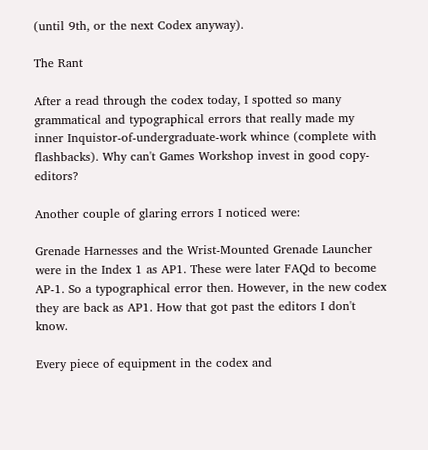(until 9th, or the next Codex anyway).

The Rant

After a read through the codex today, I spotted so many grammatical and typographical errors that really made my inner Inquistor-of-undergraduate-work whince (complete with flashbacks). Why can't Games Workshop invest in good copy-editors?

Another couple of glaring errors I noticed were:

Grenade Harnesses and the Wrist-Mounted Grenade Launcher were in the Index 1 as AP1. These were later FAQd to become AP-1. So a typographical error then. However, in the new codex they are back as AP1. How that got past the editors I don't know.

Every piece of equipment in the codex and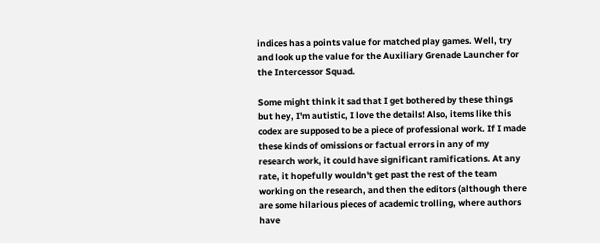indices has a points value for matched play games. Well, try and look up the value for the Auxiliary Grenade Launcher for the Intercessor Squad.

Some might think it sad that I get bothered by these things but hey, I'm autistic, I love the details! Also, items like this codex are supposed to be a piece of professional work. If I made these kinds of omissions or factual errors in any of my research work, it could have significant ramifications. At any rate, it hopefully wouldn't get past the rest of the team working on the research, and then the editors (although there are some hilarious pieces of academic trolling, where authors have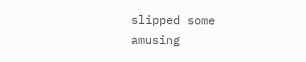slipped some amusing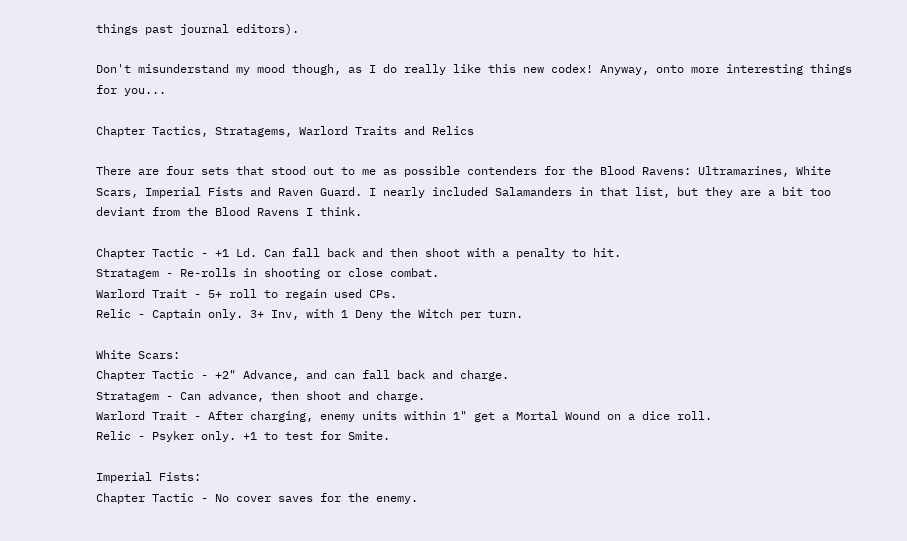things past journal editors).

Don't misunderstand my mood though, as I do really like this new codex! Anyway, onto more interesting things for you...

Chapter Tactics, Stratagems, Warlord Traits and Relics

There are four sets that stood out to me as possible contenders for the Blood Ravens: Ultramarines, White Scars, Imperial Fists and Raven Guard. I nearly included Salamanders in that list, but they are a bit too deviant from the Blood Ravens I think.

Chapter Tactic - +1 Ld. Can fall back and then shoot with a penalty to hit.
Stratagem - Re-rolls in shooting or close combat.
Warlord Trait - 5+ roll to regain used CPs.
Relic - Captain only. 3+ Inv, with 1 Deny the Witch per turn.

White Scars:
Chapter Tactic - +2" Advance, and can fall back and charge.
Stratagem - Can advance, then shoot and charge.
Warlord Trait - After charging, enemy units within 1" get a Mortal Wound on a dice roll.
Relic - Psyker only. +1 to test for Smite.

Imperial Fists:
Chapter Tactic - No cover saves for the enemy.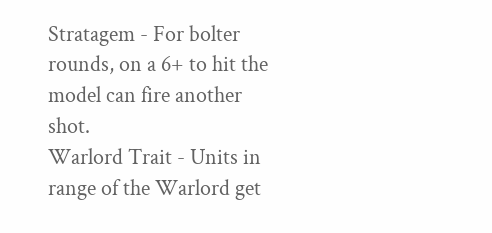Stratagem - For bolter rounds, on a 6+ to hit the model can fire another shot.
Warlord Trait - Units in range of the Warlord get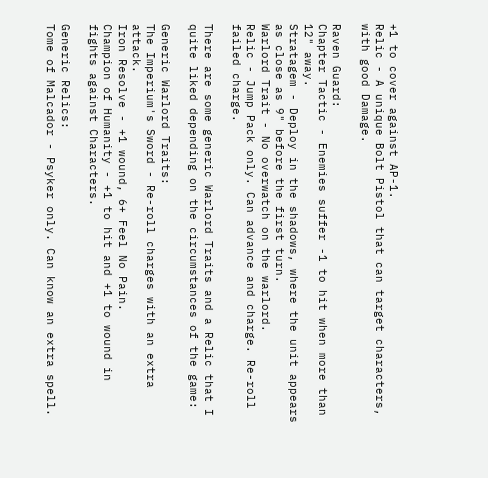+1 to cover against AP-1.
Relic - A unique Bolt Pistol that can target characters, with good Damage.

Raven Guard:
Chapter Tactic - Enemies suffer -1 to hit when more than 12" away.
Stratagem - Deploy in the shadows, where the unit appears as close as 9" before the first turn.
Warlord Trait - No overwatch on the warlord.
Relic - Jump Pack only. Can advance and charge. Re-roll failed charge.

There are some generic Warlord Traits and a Relic that I quite liked depending on the circumstances of the game:

Generic Warlord Traits:
The Imperium's Sword - Re-roll charges with an extra attack.
Iron Resolve - +1 wound, 6+ Feel No Pain.
Champion of Humanity - +1 to hit and +1 to wound in fights against Characters.

Generic Relics:
Tome of Malcador - Psyker only. Can know an extra spell.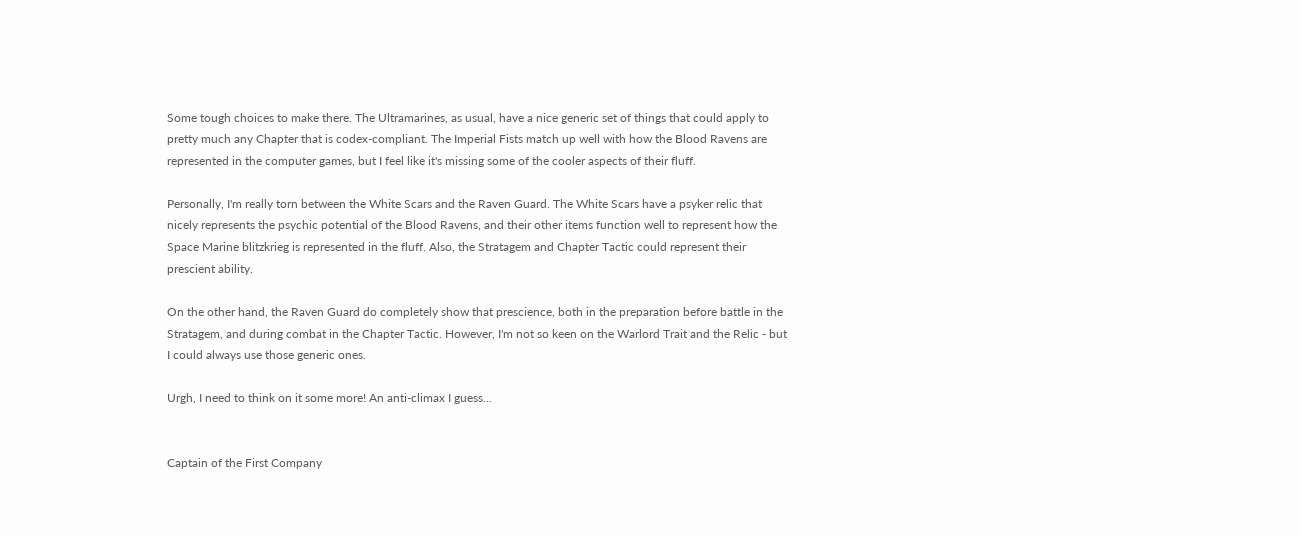Some tough choices to make there. The Ultramarines, as usual, have a nice generic set of things that could apply to pretty much any Chapter that is codex-compliant. The Imperial Fists match up well with how the Blood Ravens are represented in the computer games, but I feel like it's missing some of the cooler aspects of their fluff.

Personally, I'm really torn between the White Scars and the Raven Guard. The White Scars have a psyker relic that nicely represents the psychic potential of the Blood Ravens, and their other items function well to represent how the Space Marine blitzkrieg is represented in the fluff. Also, the Stratagem and Chapter Tactic could represent their prescient ability.

On the other hand, the Raven Guard do completely show that prescience, both in the preparation before battle in the Stratagem, and during combat in the Chapter Tactic. However, I'm not so keen on the Warlord Trait and the Relic - but I could always use those generic ones.

Urgh, I need to think on it some more! An anti-climax I guess...


Captain of the First Company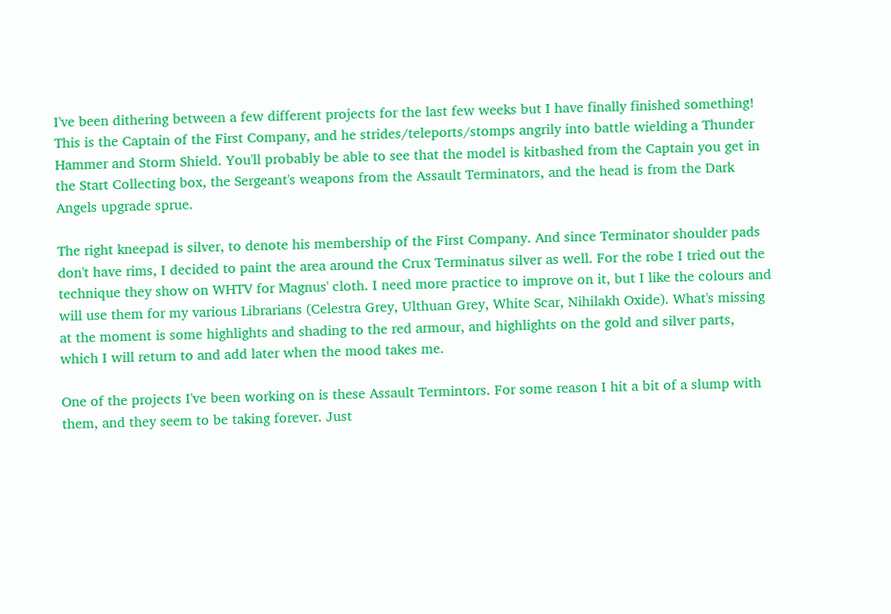I've been dithering between a few different projects for the last few weeks but I have finally finished something! This is the Captain of the First Company, and he strides/teleports/stomps angrily into battle wielding a Thunder Hammer and Storm Shield. You'll probably be able to see that the model is kitbashed from the Captain you get in the Start Collecting box, the Sergeant's weapons from the Assault Terminators, and the head is from the Dark Angels upgrade sprue.

The right kneepad is silver, to denote his membership of the First Company. And since Terminator shoulder pads don't have rims, I decided to paint the area around the Crux Terminatus silver as well. For the robe I tried out the technique they show on WHTV for Magnus' cloth. I need more practice to improve on it, but I like the colours and will use them for my various Librarians (Celestra Grey, Ulthuan Grey, White Scar, Nihilakh Oxide). What's missing at the moment is some highlights and shading to the red armour, and highlights on the gold and silver parts, which I will return to and add later when the mood takes me.

One of the projects I've been working on is these Assault Termintors. For some reason I hit a bit of a slump with them, and they seem to be taking forever. Just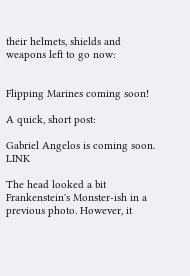their helmets, shields and weapons left to go now:


Flipping Marines coming soon!

A quick, short post:

Gabriel Angelos is coming soon. LINK

The head looked a bit Frankenstein's Monster-ish in a previous photo. However, it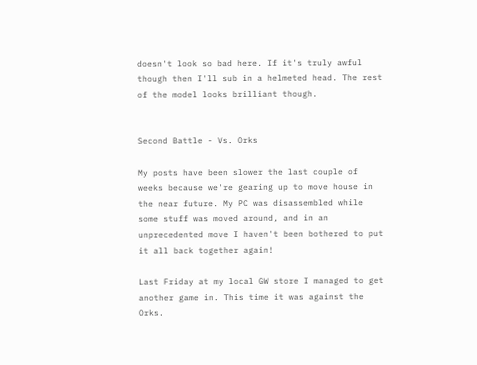doesn't look so bad here. If it's truly awful though then I'll sub in a helmeted head. The rest of the model looks brilliant though.


Second Battle - Vs. Orks

My posts have been slower the last couple of weeks because we're gearing up to move house in the near future. My PC was disassembled while some stuff was moved around, and in an unprecedented move I haven't been bothered to put it all back together again!

Last Friday at my local GW store I managed to get another game in. This time it was against the Orks.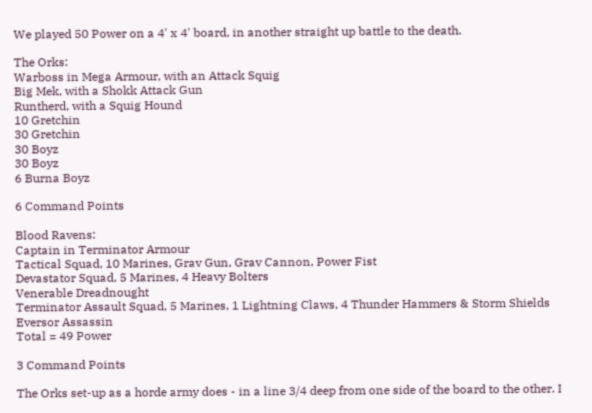We played 50 Power on a 4' x 4' board, in another straight up battle to the death.

The Orks:
Warboss in Mega Armour, with an Attack Squig
Big Mek, with a Shokk Attack Gun
Runtherd, with a Squig Hound
10 Gretchin
30 Gretchin
30 Boyz
30 Boyz
6 Burna Boyz

6 Command Points

Blood Ravens:
Captain in Terminator Armour
Tactical Squad, 10 Marines, Grav Gun, Grav Cannon, Power Fist
Devastator Squad, 5 Marines, 4 Heavy Bolters
Venerable Dreadnought
Terminator Assault Squad, 5 Marines, 1 Lightning Claws, 4 Thunder Hammers & Storm Shields
Eversor Assassin
Total = 49 Power

3 Command Points

The Orks set-up as a horde army does - in a line 3/4 deep from one side of the board to the other. I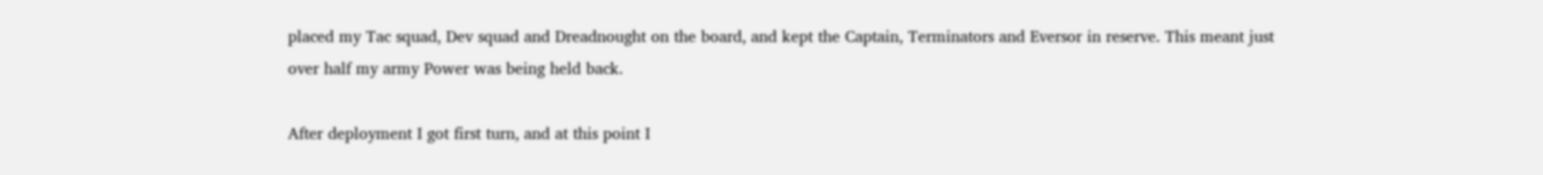placed my Tac squad, Dev squad and Dreadnought on the board, and kept the Captain, Terminators and Eversor in reserve. This meant just over half my army Power was being held back.

After deployment I got first turn, and at this point I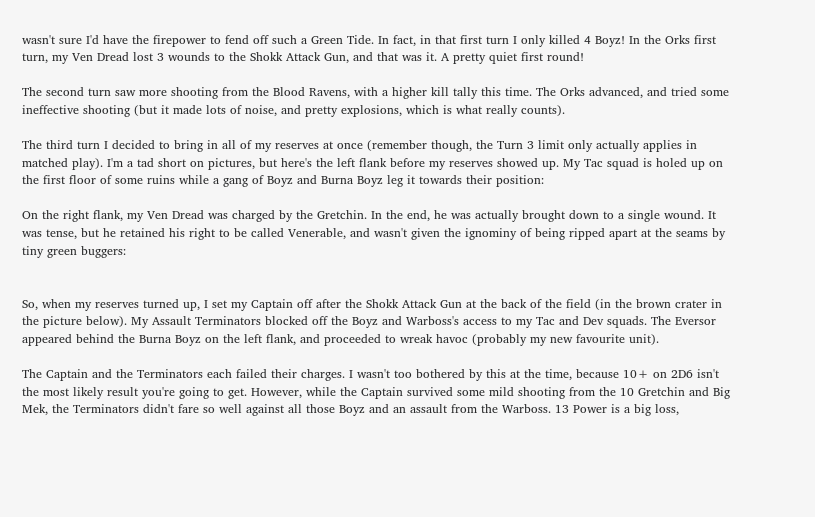wasn't sure I'd have the firepower to fend off such a Green Tide. In fact, in that first turn I only killed 4 Boyz! In the Orks first turn, my Ven Dread lost 3 wounds to the Shokk Attack Gun, and that was it. A pretty quiet first round!

The second turn saw more shooting from the Blood Ravens, with a higher kill tally this time. The Orks advanced, and tried some ineffective shooting (but it made lots of noise, and pretty explosions, which is what really counts).

The third turn I decided to bring in all of my reserves at once (remember though, the Turn 3 limit only actually applies in matched play). I'm a tad short on pictures, but here's the left flank before my reserves showed up. My Tac squad is holed up on the first floor of some ruins while a gang of Boyz and Burna Boyz leg it towards their position:

On the right flank, my Ven Dread was charged by the Gretchin. In the end, he was actually brought down to a single wound. It was tense, but he retained his right to be called Venerable, and wasn't given the ignominy of being ripped apart at the seams by tiny green buggers:


So, when my reserves turned up, I set my Captain off after the Shokk Attack Gun at the back of the field (in the brown crater in the picture below). My Assault Terminators blocked off the Boyz and Warboss's access to my Tac and Dev squads. The Eversor appeared behind the Burna Boyz on the left flank, and proceeded to wreak havoc (probably my new favourite unit).

The Captain and the Terminators each failed their charges. I wasn't too bothered by this at the time, because 10+ on 2D6 isn't the most likely result you're going to get. However, while the Captain survived some mild shooting from the 10 Gretchin and Big Mek, the Terminators didn't fare so well against all those Boyz and an assault from the Warboss. 13 Power is a big loss,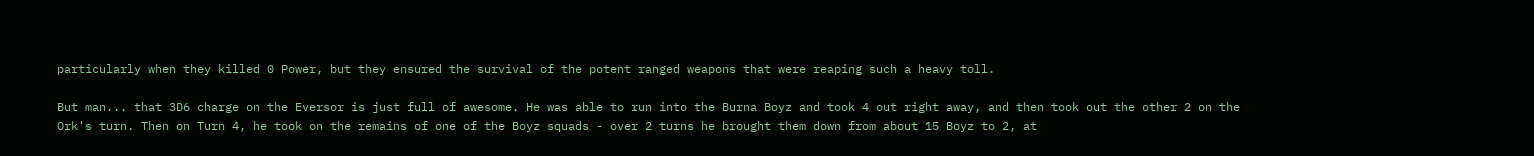particularly when they killed 0 Power, but they ensured the survival of the potent ranged weapons that were reaping such a heavy toll.

But man... that 3D6 charge on the Eversor is just full of awesome. He was able to run into the Burna Boyz and took 4 out right away, and then took out the other 2 on the Ork's turn. Then on Turn 4, he took on the remains of one of the Boyz squads - over 2 turns he brought them down from about 15 Boyz to 2, at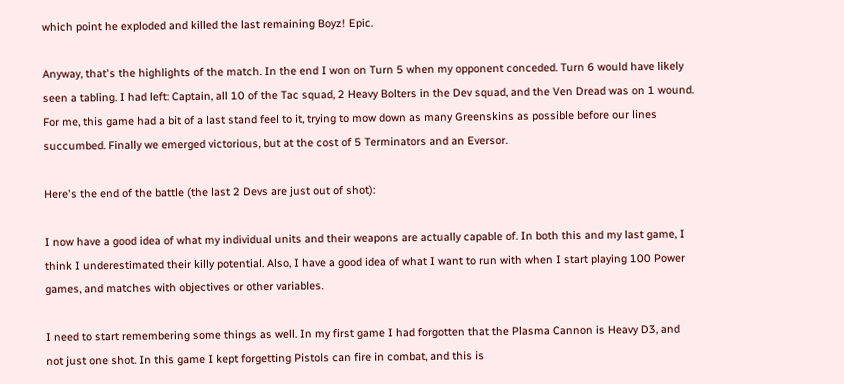which point he exploded and killed the last remaining Boyz! Epic.

Anyway, that's the highlights of the match. In the end I won on Turn 5 when my opponent conceded. Turn 6 would have likely seen a tabling. I had left: Captain, all 10 of the Tac squad, 2 Heavy Bolters in the Dev squad, and the Ven Dread was on 1 wound. For me, this game had a bit of a last stand feel to it, trying to mow down as many Greenskins as possible before our lines succumbed. Finally we emerged victorious, but at the cost of 5 Terminators and an Eversor.

Here's the end of the battle (the last 2 Devs are just out of shot):

I now have a good idea of what my individual units and their weapons are actually capable of. In both this and my last game, I think I underestimated their killy potential. Also, I have a good idea of what I want to run with when I start playing 100 Power games, and matches with objectives or other variables.

I need to start remembering some things as well. In my first game I had forgotten that the Plasma Cannon is Heavy D3, and not just one shot. In this game I kept forgetting Pistols can fire in combat, and this is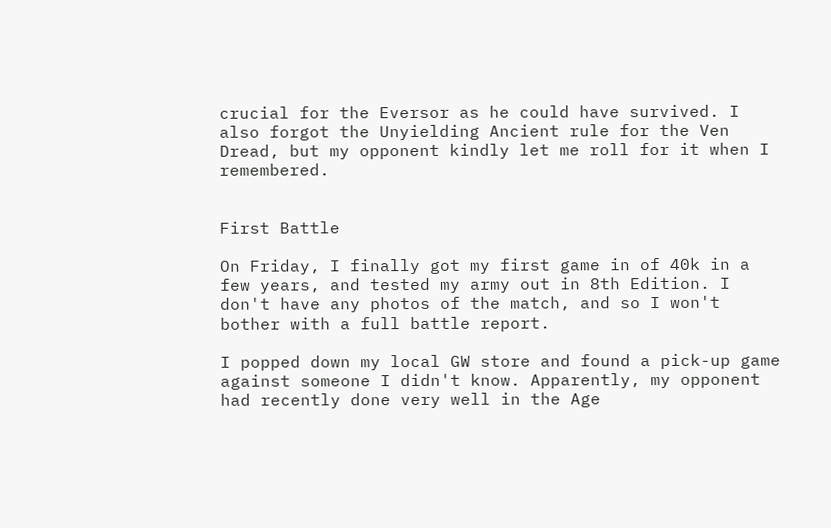crucial for the Eversor as he could have survived. I also forgot the Unyielding Ancient rule for the Ven Dread, but my opponent kindly let me roll for it when I remembered.


First Battle

On Friday, I finally got my first game in of 40k in a few years, and tested my army out in 8th Edition. I don't have any photos of the match, and so I won't bother with a full battle report.

I popped down my local GW store and found a pick-up game against someone I didn't know. Apparently, my opponent had recently done very well in the Age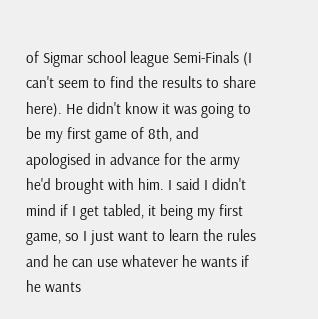of Sigmar school league Semi-Finals (I can't seem to find the results to share here). He didn't know it was going to be my first game of 8th, and apologised in advance for the army he'd brought with him. I said I didn't mind if I get tabled, it being my first game, so I just want to learn the rules and he can use whatever he wants if he wants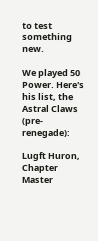to test something new.

We played 50 Power. Here's his list, the Astral Claws (pre-renegade):

Lugft Huron, Chapter Master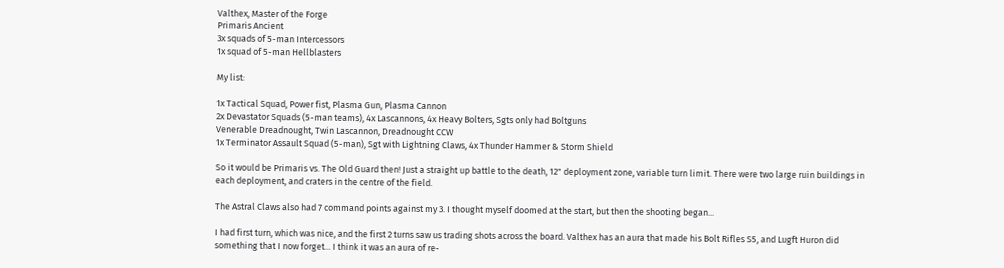Valthex, Master of the Forge
Primaris Ancient
3x squads of 5-man Intercessors
1x squad of 5-man Hellblasters

My list:

1x Tactical Squad, Power fist, Plasma Gun, Plasma Cannon
2x Devastator Squads (5-man teams), 4x Lascannons, 4x Heavy Bolters, Sgts only had Boltguns
Venerable Dreadnought, Twin Lascannon, Dreadnought CCW
1x Terminator Assault Squad (5-man), Sgt with Lightning Claws, 4x Thunder Hammer & Storm Shield

So it would be Primaris vs. The Old Guard then! Just a straight up battle to the death, 12" deployment zone, variable turn limit. There were two large ruin buildings in each deployment, and craters in the centre of the field.

The Astral Claws also had 7 command points against my 3. I thought myself doomed at the start, but then the shooting began...

I had first turn, which was nice, and the first 2 turns saw us trading shots across the board. Valthex has an aura that made his Bolt Rifles S5, and Lugft Huron did something that I now forget... I think it was an aura of re-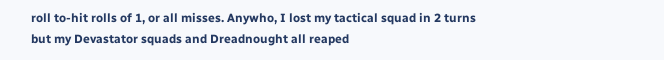roll to-hit rolls of 1, or all misses. Anywho, I lost my tactical squad in 2 turns but my Devastator squads and Dreadnought all reaped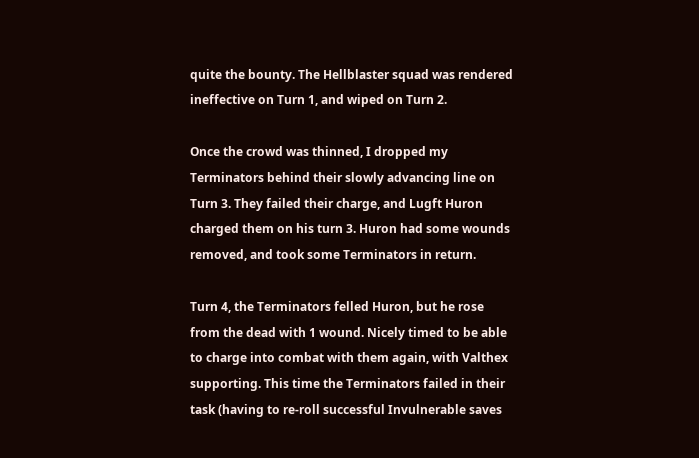quite the bounty. The Hellblaster squad was rendered ineffective on Turn 1, and wiped on Turn 2.

Once the crowd was thinned, I dropped my Terminators behind their slowly advancing line on Turn 3. They failed their charge, and Lugft Huron charged them on his turn 3. Huron had some wounds removed, and took some Terminators in return.

Turn 4, the Terminators felled Huron, but he rose from the dead with 1 wound. Nicely timed to be able to charge into combat with them again, with Valthex supporting. This time the Terminators failed in their task (having to re-roll successful Invulnerable saves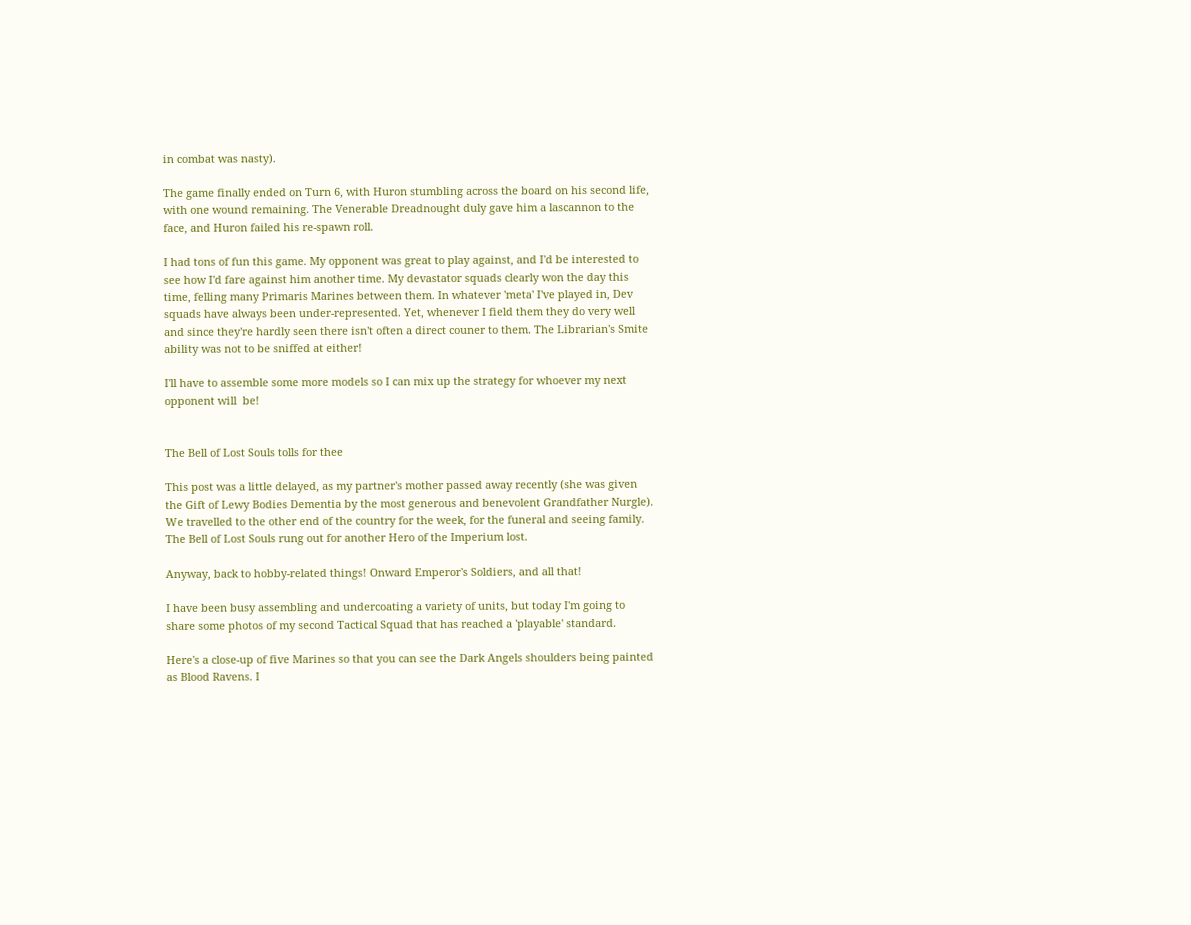in combat was nasty).

The game finally ended on Turn 6, with Huron stumbling across the board on his second life, with one wound remaining. The Venerable Dreadnought duly gave him a lascannon to the face, and Huron failed his re-spawn roll.

I had tons of fun this game. My opponent was great to play against, and I'd be interested to see how I'd fare against him another time. My devastator squads clearly won the day this time, felling many Primaris Marines between them. In whatever 'meta' I've played in, Dev squads have always been under-represented. Yet, whenever I field them they do very well and since they're hardly seen there isn't often a direct couner to them. The Librarian's Smite ability was not to be sniffed at either!

I'll have to assemble some more models so I can mix up the strategy for whoever my next opponent will  be!


The Bell of Lost Souls tolls for thee

This post was a little delayed, as my partner's mother passed away recently (she was given the Gift of Lewy Bodies Dementia by the most generous and benevolent Grandfather Nurgle). We travelled to the other end of the country for the week, for the funeral and seeing family. The Bell of Lost Souls rung out for another Hero of the Imperium lost.

Anyway, back to hobby-related things! Onward Emperor's Soldiers, and all that!

I have been busy assembling and undercoating a variety of units, but today I'm going to share some photos of my second Tactical Squad that has reached a 'playable' standard.

Here's a close-up of five Marines so that you can see the Dark Angels shoulders being painted as Blood Ravens. I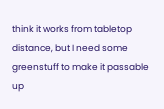think it works from tabletop distance, but I need some greenstuff to make it passable up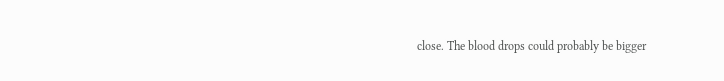close. The blood drops could probably be bigger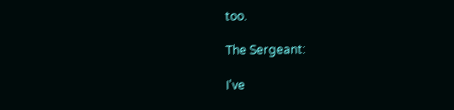too.

The Sergeant:

I've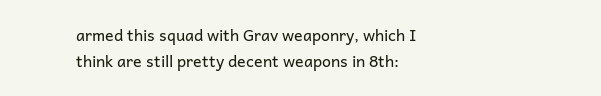armed this squad with Grav weaponry, which I think are still pretty decent weapons in 8th: